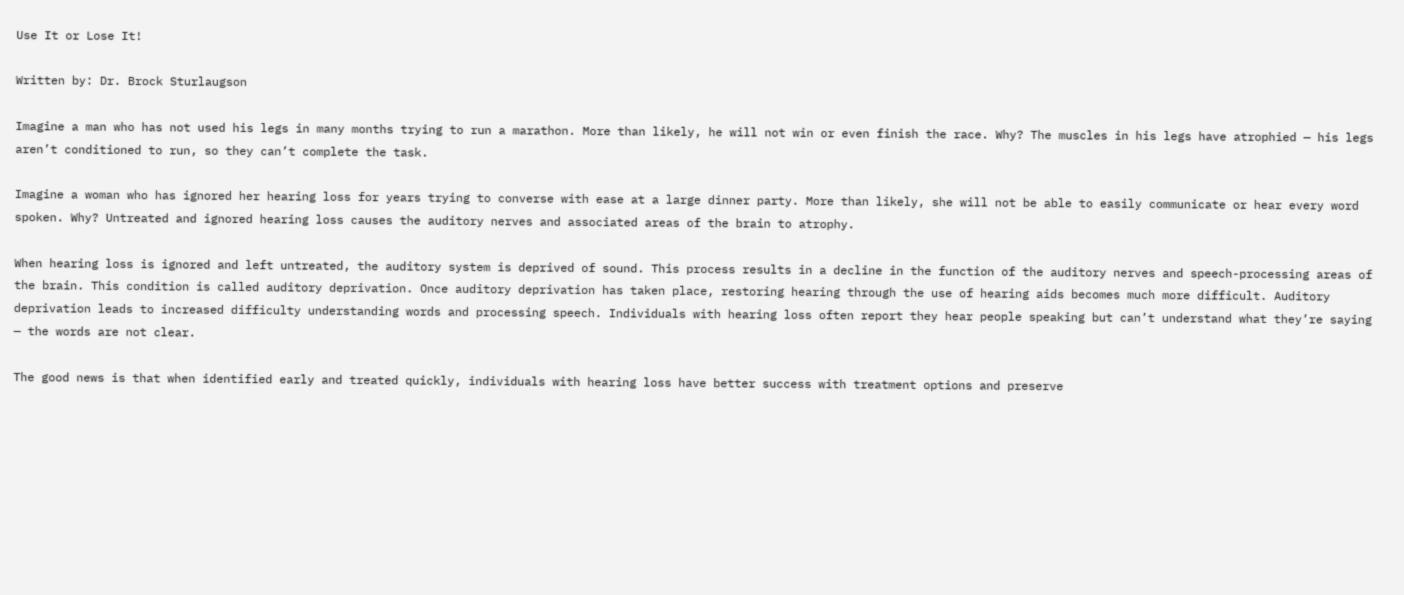Use It or Lose It!

Written by: Dr. Brock Sturlaugson

Imagine a man who has not used his legs in many months trying to run a marathon. More than likely, he will not win or even finish the race. Why? The muscles in his legs have atrophied — his legs aren’t conditioned to run, so they can’t complete the task.

Imagine a woman who has ignored her hearing loss for years trying to converse with ease at a large dinner party. More than likely, she will not be able to easily communicate or hear every word spoken. Why? Untreated and ignored hearing loss causes the auditory nerves and associated areas of the brain to atrophy.

When hearing loss is ignored and left untreated, the auditory system is deprived of sound. This process results in a decline in the function of the auditory nerves and speech-processing areas of the brain. This condition is called auditory deprivation. Once auditory deprivation has taken place, restoring hearing through the use of hearing aids becomes much more difficult. Auditory deprivation leads to increased difficulty understanding words and processing speech. Individuals with hearing loss often report they hear people speaking but can’t understand what they’re saying — the words are not clear.

The good news is that when identified early and treated quickly, individuals with hearing loss have better success with treatment options and preserve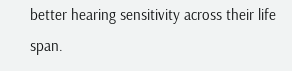better hearing sensitivity across their life span.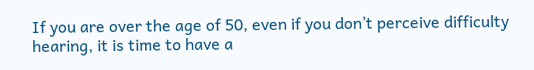If you are over the age of 50, even if you don’t perceive difficulty hearing, it is time to have a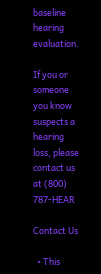baseline hearing evaluation.

If you or someone you know suspects a hearing loss, please contact us at (800) 787-HEAR

Contact Us

  • This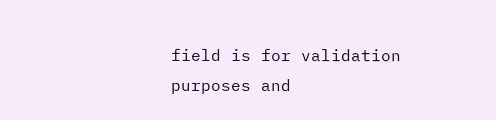field is for validation purposes and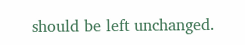should be left unchanged.